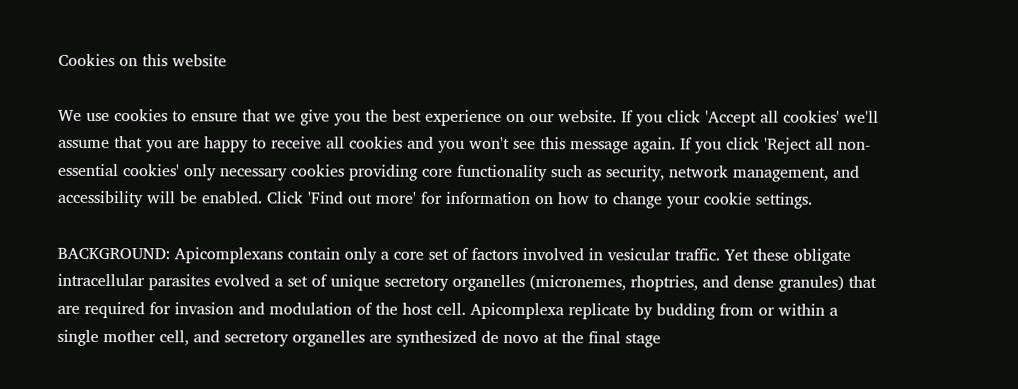Cookies on this website

We use cookies to ensure that we give you the best experience on our website. If you click 'Accept all cookies' we'll assume that you are happy to receive all cookies and you won't see this message again. If you click 'Reject all non-essential cookies' only necessary cookies providing core functionality such as security, network management, and accessibility will be enabled. Click 'Find out more' for information on how to change your cookie settings.

BACKGROUND: Apicomplexans contain only a core set of factors involved in vesicular traffic. Yet these obligate intracellular parasites evolved a set of unique secretory organelles (micronemes, rhoptries, and dense granules) that are required for invasion and modulation of the host cell. Apicomplexa replicate by budding from or within a single mother cell, and secretory organelles are synthesized de novo at the final stage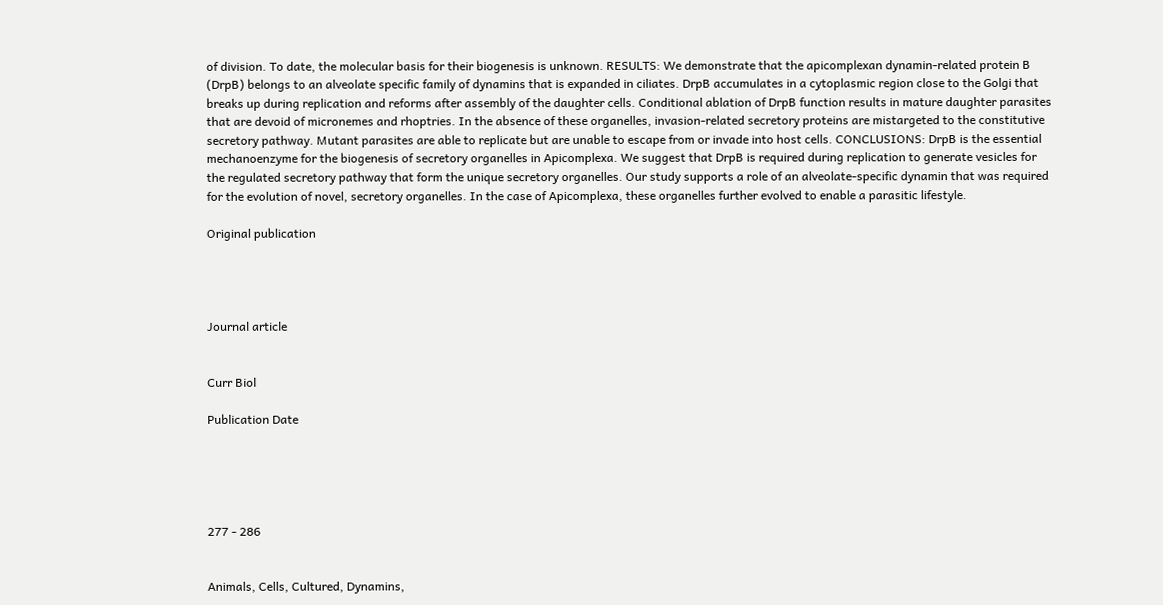of division. To date, the molecular basis for their biogenesis is unknown. RESULTS: We demonstrate that the apicomplexan dynamin-related protein B (DrpB) belongs to an alveolate specific family of dynamins that is expanded in ciliates. DrpB accumulates in a cytoplasmic region close to the Golgi that breaks up during replication and reforms after assembly of the daughter cells. Conditional ablation of DrpB function results in mature daughter parasites that are devoid of micronemes and rhoptries. In the absence of these organelles, invasion-related secretory proteins are mistargeted to the constitutive secretory pathway. Mutant parasites are able to replicate but are unable to escape from or invade into host cells. CONCLUSIONS: DrpB is the essential mechanoenzyme for the biogenesis of secretory organelles in Apicomplexa. We suggest that DrpB is required during replication to generate vesicles for the regulated secretory pathway that form the unique secretory organelles. Our study supports a role of an alveolate-specific dynamin that was required for the evolution of novel, secretory organelles. In the case of Apicomplexa, these organelles further evolved to enable a parasitic lifestyle.

Original publication




Journal article


Curr Biol

Publication Date





277 - 286


Animals, Cells, Cultured, Dynamins,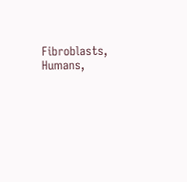Fibroblasts, Humans,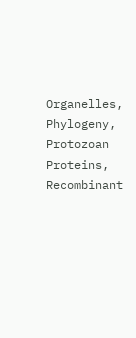Organelles, Phylogeny, Protozoan Proteins, Recombinant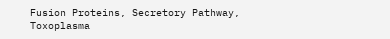Fusion Proteins, Secretory Pathway, Toxoplasma